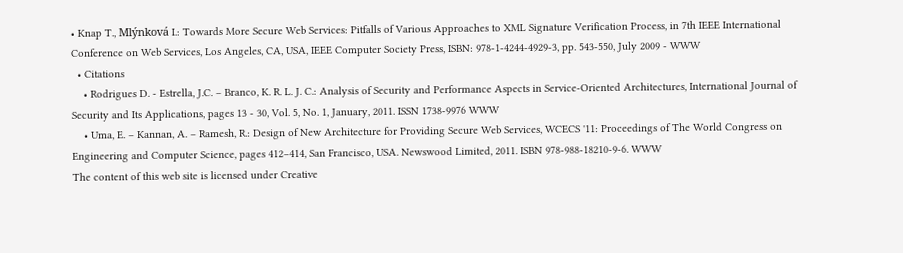• Knap T., Mlýnková I.: Towards More Secure Web Services: Pitfalls of Various Approaches to XML Signature Verification Process, in 7th IEEE International Conference on Web Services, Los Angeles, CA, USA, IEEE Computer Society Press, ISBN: 978-1-4244-4929-3, pp. 543-550, July 2009 - WWW
  • Citations
    • Rodrigues D. - Estrella, J.C. – Branco, K. R. L. J. C.: Analysis of Security and Performance Aspects in Service-Oriented Architectures, International Journal of Security and Its Applications, pages 13 - 30, Vol. 5, No. 1, January, 2011. ISSN 1738-9976 WWW
    • Uma, E. – Kannan, A. – Ramesh, R.: Design of New Architecture for Providing Secure Web Services, WCECS '11: Proceedings of The World Congress on Engineering and Computer Science, pages 412–414, San Francisco, USA. Newswood Limited, 2011. ISBN 978-988-18210-9-6. WWW
The content of this web site is licensed under Creative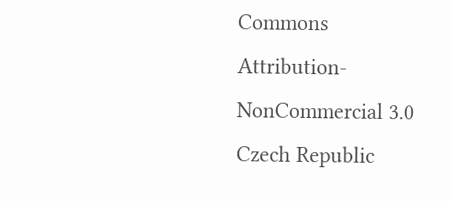Commons Attribution-NonCommercial 3.0 Czech Republic